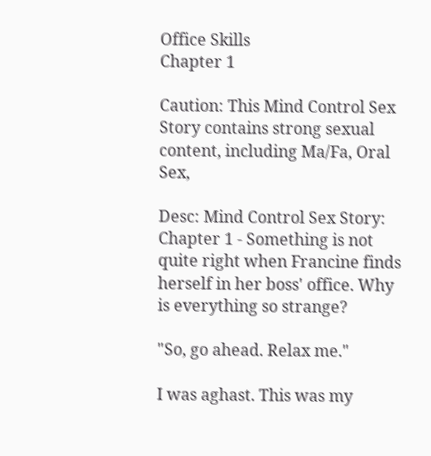Office Skills
Chapter 1

Caution: This Mind Control Sex Story contains strong sexual content, including Ma/Fa, Oral Sex,

Desc: Mind Control Sex Story: Chapter 1 - Something is not quite right when Francine finds herself in her boss' office. Why is everything so strange?

"So, go ahead. Relax me."

I was aghast. This was my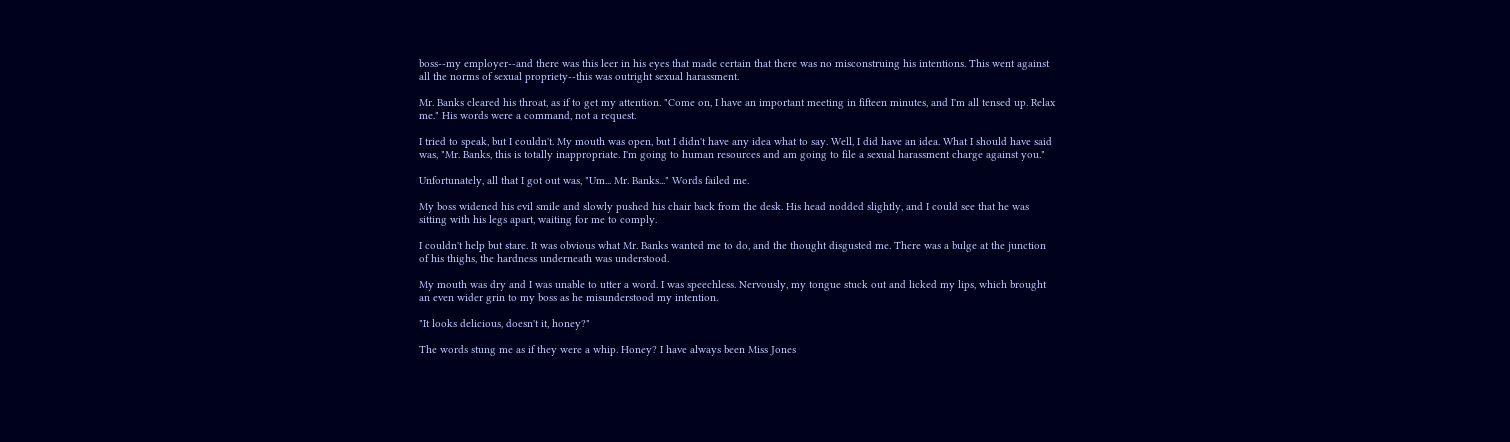boss--my employer--and there was this leer in his eyes that made certain that there was no misconstruing his intentions. This went against all the norms of sexual propriety--this was outright sexual harassment.

Mr. Banks cleared his throat, as if to get my attention. "Come on, I have an important meeting in fifteen minutes, and I'm all tensed up. Relax me." His words were a command, not a request.

I tried to speak, but I couldn't. My mouth was open, but I didn't have any idea what to say. Well, I did have an idea. What I should have said was, "Mr. Banks, this is totally inappropriate. I'm going to human resources and am going to file a sexual harassment charge against you."

Unfortunately, all that I got out was, "Um... Mr. Banks..." Words failed me.

My boss widened his evil smile and slowly pushed his chair back from the desk. His head nodded slightly, and I could see that he was sitting with his legs apart, waiting for me to comply.

I couldn't help but stare. It was obvious what Mr. Banks wanted me to do, and the thought disgusted me. There was a bulge at the junction of his thighs, the hardness underneath was understood.

My mouth was dry and I was unable to utter a word. I was speechless. Nervously, my tongue stuck out and licked my lips, which brought an even wider grin to my boss as he misunderstood my intention.

"It looks delicious, doesn't it, honey?"

The words stung me as if they were a whip. Honey? I have always been Miss Jones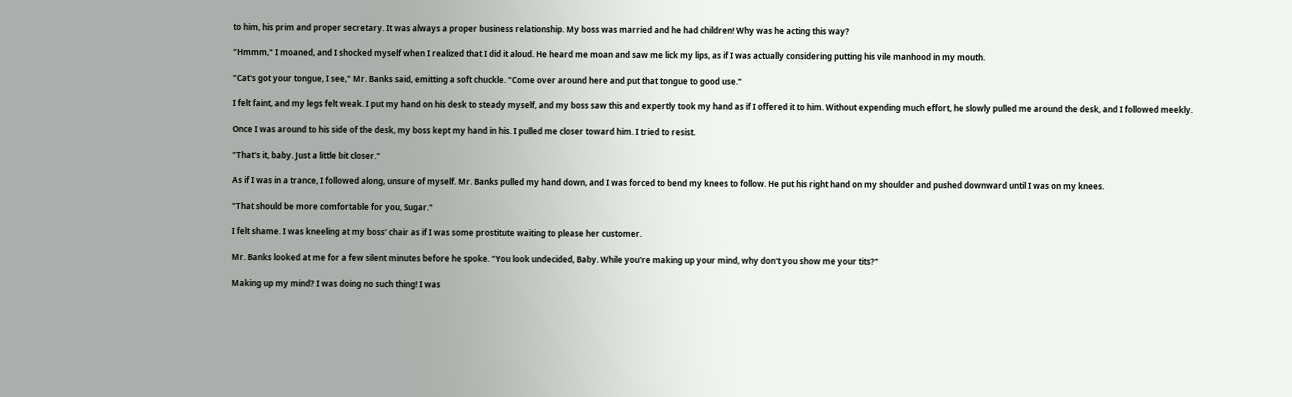to him, his prim and proper secretary. It was always a proper business relationship. My boss was married and he had children! Why was he acting this way?

"Hmmm," I moaned, and I shocked myself when I realized that I did it aloud. He heard me moan and saw me lick my lips, as if I was actually considering putting his vile manhood in my mouth.

"Cat's got your tongue, I see," Mr. Banks said, emitting a soft chuckle. "Come over around here and put that tongue to good use."

I felt faint, and my legs felt weak. I put my hand on his desk to steady myself, and my boss saw this and expertly took my hand as if I offered it to him. Without expending much effort, he slowly pulled me around the desk, and I followed meekly.

Once I was around to his side of the desk, my boss kept my hand in his. I pulled me closer toward him. I tried to resist.

"That's it, baby. Just a little bit closer."

As if I was in a trance, I followed along, unsure of myself. Mr. Banks pulled my hand down, and I was forced to bend my knees to follow. He put his right hand on my shoulder and pushed downward until I was on my knees.

"That should be more comfortable for you, Sugar."

I felt shame. I was kneeling at my boss' chair as if I was some prostitute waiting to please her customer.

Mr. Banks looked at me for a few silent minutes before he spoke. "You look undecided, Baby. While you're making up your mind, why don't you show me your tits?"

Making up my mind? I was doing no such thing! I was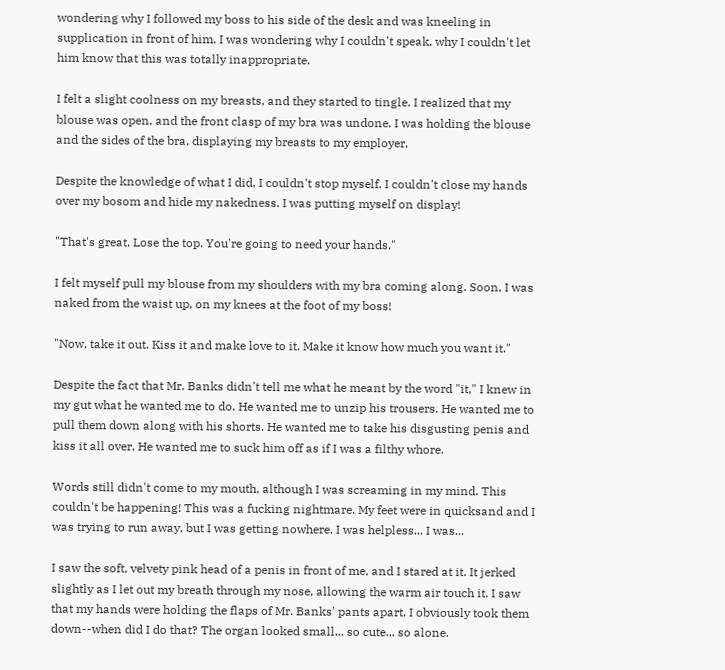wondering why I followed my boss to his side of the desk and was kneeling in supplication in front of him. I was wondering why I couldn't speak, why I couldn't let him know that this was totally inappropriate.

I felt a slight coolness on my breasts, and they started to tingle. I realized that my blouse was open, and the front clasp of my bra was undone. I was holding the blouse and the sides of the bra, displaying my breasts to my employer.

Despite the knowledge of what I did, I couldn't stop myself. I couldn't close my hands over my bosom and hide my nakedness. I was putting myself on display!

"That's great. Lose the top. You're going to need your hands."

I felt myself pull my blouse from my shoulders with my bra coming along. Soon, I was naked from the waist up, on my knees at the foot of my boss!

"Now, take it out. Kiss it and make love to it. Make it know how much you want it."

Despite the fact that Mr. Banks didn't tell me what he meant by the word "it," I knew in my gut what he wanted me to do. He wanted me to unzip his trousers. He wanted me to pull them down along with his shorts. He wanted me to take his disgusting penis and kiss it all over. He wanted me to suck him off as if I was a filthy whore.

Words still didn't come to my mouth, although I was screaming in my mind. This couldn't be happening! This was a fucking nightmare. My feet were in quicksand and I was trying to run away, but I was getting nowhere. I was helpless... I was...

I saw the soft, velvety pink head of a penis in front of me, and I stared at it. It jerked slightly as I let out my breath through my nose, allowing the warm air touch it. I saw that my hands were holding the flaps of Mr. Banks' pants apart. I obviously took them down--when did I do that? The organ looked small... so cute... so alone.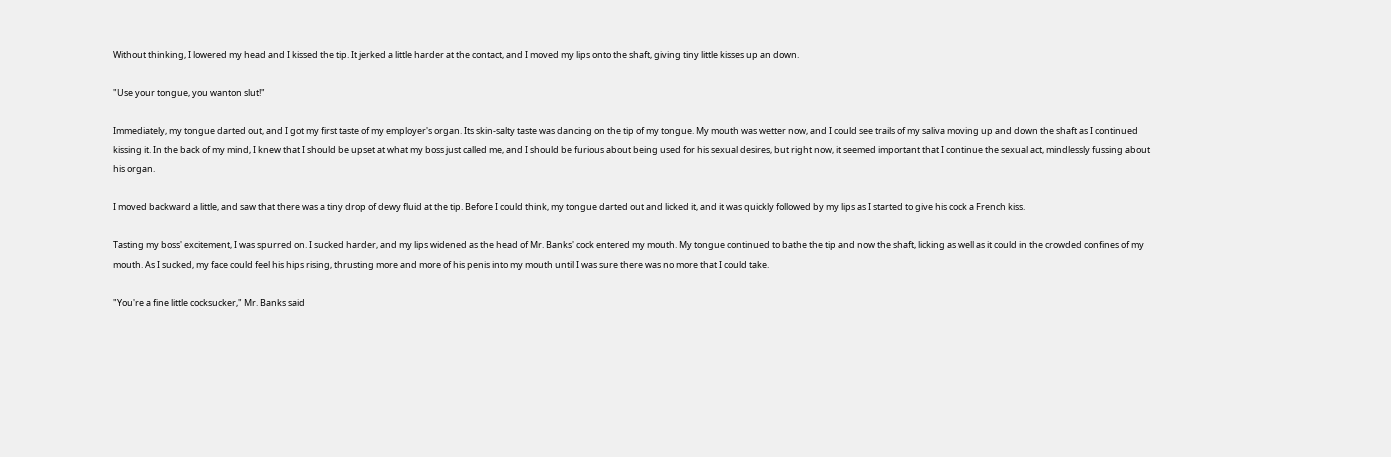Without thinking, I lowered my head and I kissed the tip. It jerked a little harder at the contact, and I moved my lips onto the shaft, giving tiny little kisses up an down.

"Use your tongue, you wanton slut!"

Immediately, my tongue darted out, and I got my first taste of my employer's organ. Its skin-salty taste was dancing on the tip of my tongue. My mouth was wetter now, and I could see trails of my saliva moving up and down the shaft as I continued kissing it. In the back of my mind, I knew that I should be upset at what my boss just called me, and I should be furious about being used for his sexual desires, but right now, it seemed important that I continue the sexual act, mindlessly fussing about his organ.

I moved backward a little, and saw that there was a tiny drop of dewy fluid at the tip. Before I could think, my tongue darted out and licked it, and it was quickly followed by my lips as I started to give his cock a French kiss.

Tasting my boss' excitement, I was spurred on. I sucked harder, and my lips widened as the head of Mr. Banks' cock entered my mouth. My tongue continued to bathe the tip and now the shaft, licking as well as it could in the crowded confines of my mouth. As I sucked, my face could feel his hips rising, thrusting more and more of his penis into my mouth until I was sure there was no more that I could take.

"You're a fine little cocksucker," Mr. Banks said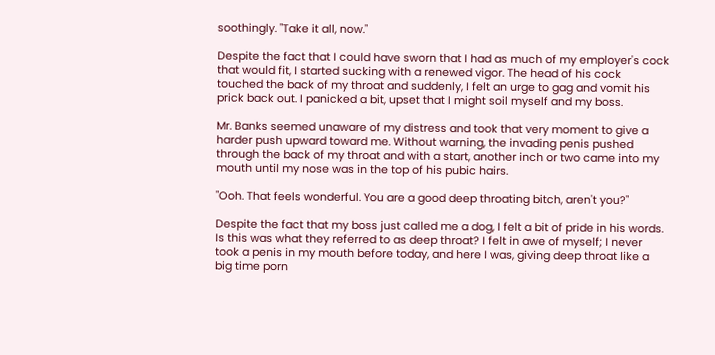soothingly. "Take it all, now."

Despite the fact that I could have sworn that I had as much of my employer's cock that would fit, I started sucking with a renewed vigor. The head of his cock touched the back of my throat and suddenly, I felt an urge to gag and vomit his prick back out. I panicked a bit, upset that I might soil myself and my boss.

Mr. Banks seemed unaware of my distress and took that very moment to give a harder push upward toward me. Without warning, the invading penis pushed through the back of my throat and with a start, another inch or two came into my mouth until my nose was in the top of his pubic hairs.

"Ooh. That feels wonderful. You are a good deep throating bitch, aren't you?"

Despite the fact that my boss just called me a dog, I felt a bit of pride in his words. Is this was what they referred to as deep throat? I felt in awe of myself; I never took a penis in my mouth before today, and here I was, giving deep throat like a big time porn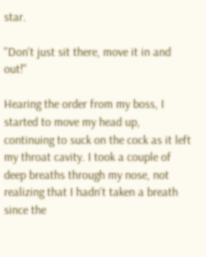star.

"Don't just sit there, move it in and out!"

Hearing the order from my boss, I started to move my head up, continuing to suck on the cock as it left my throat cavity. I took a couple of deep breaths through my nose, not realizing that I hadn't taken a breath since the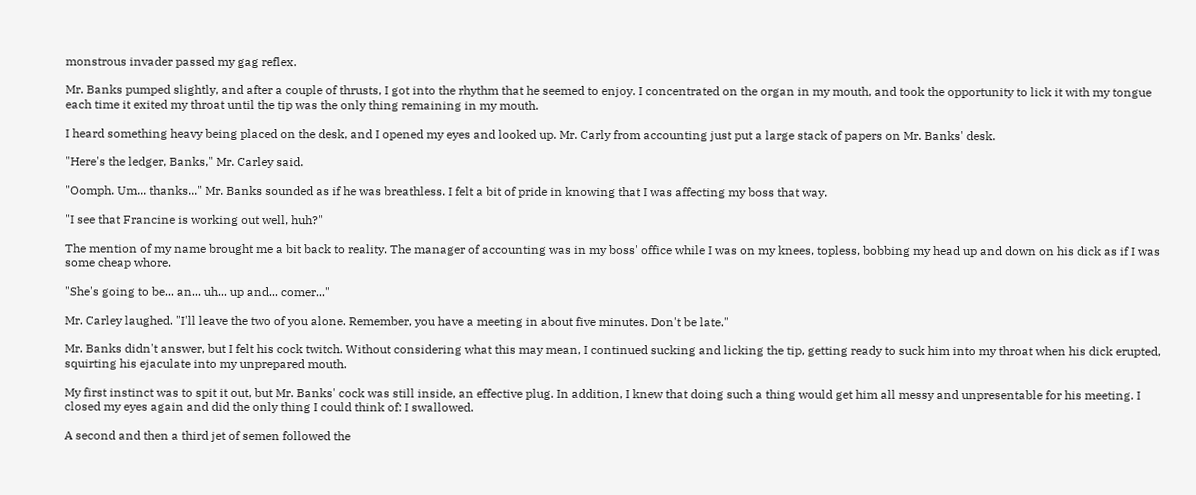monstrous invader passed my gag reflex.

Mr. Banks pumped slightly, and after a couple of thrusts, I got into the rhythm that he seemed to enjoy. I concentrated on the organ in my mouth, and took the opportunity to lick it with my tongue each time it exited my throat until the tip was the only thing remaining in my mouth.

I heard something heavy being placed on the desk, and I opened my eyes and looked up. Mr. Carly from accounting just put a large stack of papers on Mr. Banks' desk.

"Here's the ledger, Banks," Mr. Carley said.

"Oomph. Um... thanks..." Mr. Banks sounded as if he was breathless. I felt a bit of pride in knowing that I was affecting my boss that way.

"I see that Francine is working out well, huh?"

The mention of my name brought me a bit back to reality. The manager of accounting was in my boss' office while I was on my knees, topless, bobbing my head up and down on his dick as if I was some cheap whore.

"She's going to be... an... uh... up and... comer..."

Mr. Carley laughed. "I'll leave the two of you alone. Remember, you have a meeting in about five minutes. Don't be late."

Mr. Banks didn't answer, but I felt his cock twitch. Without considering what this may mean, I continued sucking and licking the tip, getting ready to suck him into my throat when his dick erupted, squirting his ejaculate into my unprepared mouth.

My first instinct was to spit it out, but Mr. Banks' cock was still inside, an effective plug. In addition, I knew that doing such a thing would get him all messy and unpresentable for his meeting. I closed my eyes again and did the only thing I could think of: I swallowed.

A second and then a third jet of semen followed the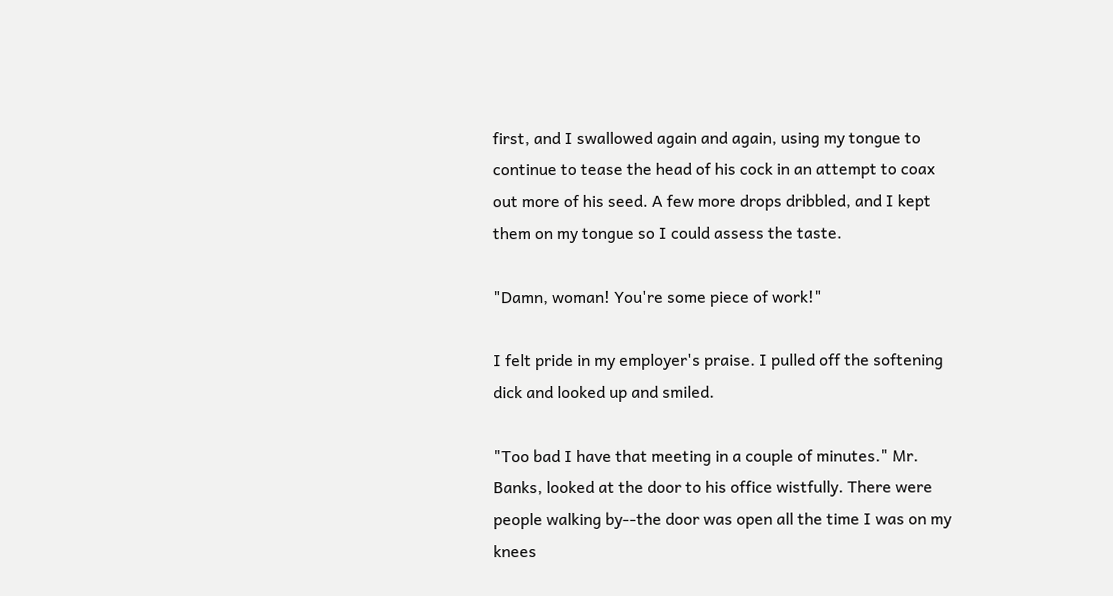first, and I swallowed again and again, using my tongue to continue to tease the head of his cock in an attempt to coax out more of his seed. A few more drops dribbled, and I kept them on my tongue so I could assess the taste.

"Damn, woman! You're some piece of work!"

I felt pride in my employer's praise. I pulled off the softening dick and looked up and smiled.

"Too bad I have that meeting in a couple of minutes." Mr. Banks, looked at the door to his office wistfully. There were people walking by--the door was open all the time I was on my knees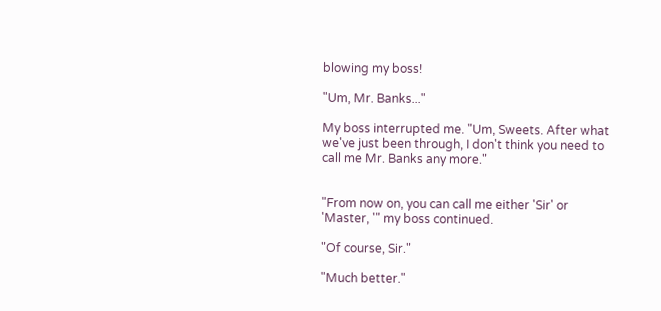blowing my boss!

"Um, Mr. Banks..."

My boss interrupted me. "Um, Sweets. After what we've just been through, I don't think you need to call me Mr. Banks any more."


"From now on, you can call me either 'Sir' or 'Master, '" my boss continued.

"Of course, Sir."

"Much better."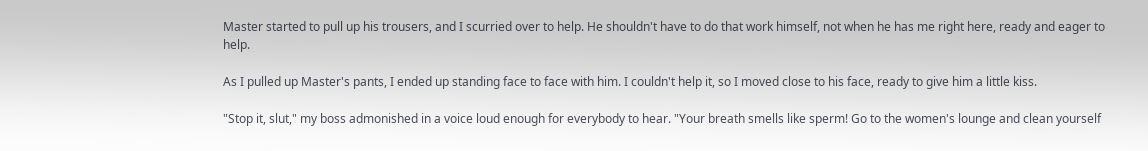Master started to pull up his trousers, and I scurried over to help. He shouldn't have to do that work himself, not when he has me right here, ready and eager to help.

As I pulled up Master's pants, I ended up standing face to face with him. I couldn't help it, so I moved close to his face, ready to give him a little kiss.

"Stop it, slut," my boss admonished in a voice loud enough for everybody to hear. "Your breath smells like sperm! Go to the women's lounge and clean yourself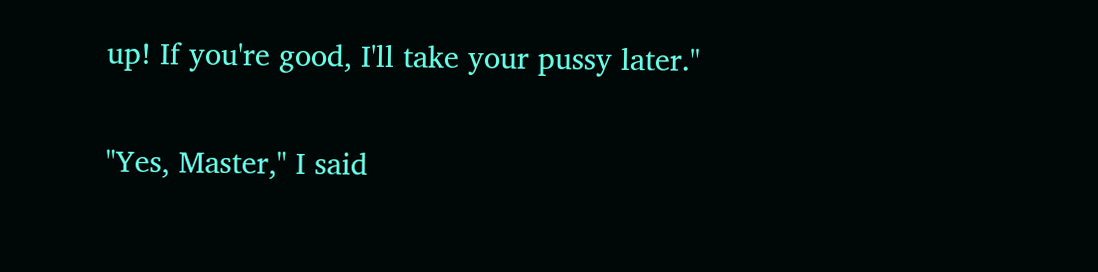up! If you're good, I'll take your pussy later."

"Yes, Master," I said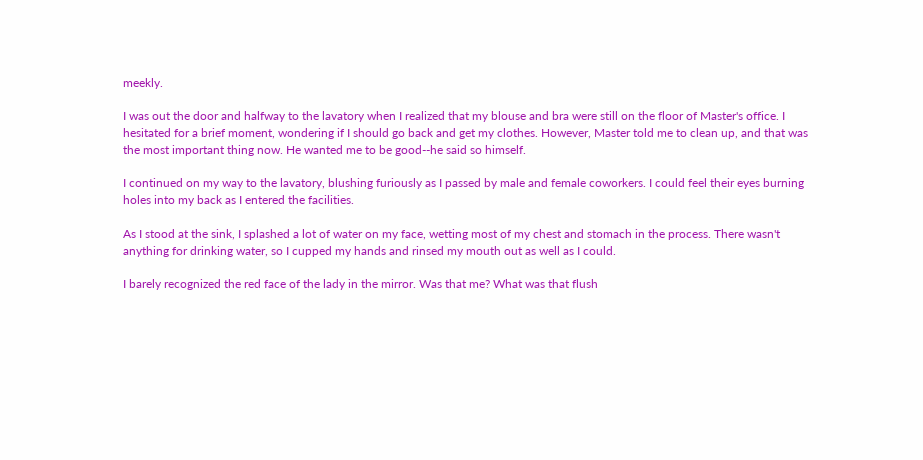meekly.

I was out the door and halfway to the lavatory when I realized that my blouse and bra were still on the floor of Master's office. I hesitated for a brief moment, wondering if I should go back and get my clothes. However, Master told me to clean up, and that was the most important thing now. He wanted me to be good--he said so himself.

I continued on my way to the lavatory, blushing furiously as I passed by male and female coworkers. I could feel their eyes burning holes into my back as I entered the facilities.

As I stood at the sink, I splashed a lot of water on my face, wetting most of my chest and stomach in the process. There wasn't anything for drinking water, so I cupped my hands and rinsed my mouth out as well as I could.

I barely recognized the red face of the lady in the mirror. Was that me? What was that flush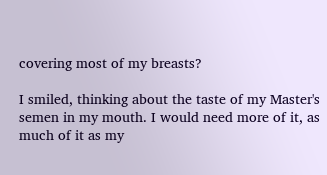covering most of my breasts?

I smiled, thinking about the taste of my Master's semen in my mouth. I would need more of it, as much of it as my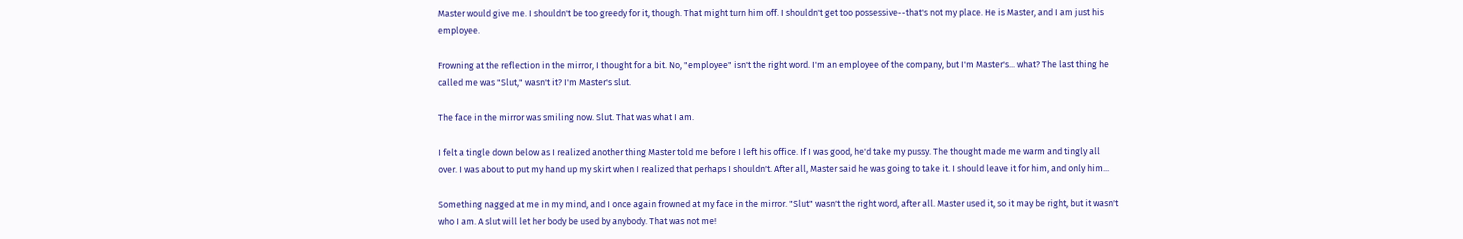Master would give me. I shouldn't be too greedy for it, though. That might turn him off. I shouldn't get too possessive--that's not my place. He is Master, and I am just his employee.

Frowning at the reflection in the mirror, I thought for a bit. No, "employee" isn't the right word. I'm an employee of the company, but I'm Master's... what? The last thing he called me was "Slut," wasn't it? I'm Master's slut.

The face in the mirror was smiling now. Slut. That was what I am.

I felt a tingle down below as I realized another thing Master told me before I left his office. If I was good, he'd take my pussy. The thought made me warm and tingly all over. I was about to put my hand up my skirt when I realized that perhaps I shouldn't. After all, Master said he was going to take it. I should leave it for him, and only him...

Something nagged at me in my mind, and I once again frowned at my face in the mirror. "Slut" wasn't the right word, after all. Master used it, so it may be right, but it wasn't who I am. A slut will let her body be used by anybody. That was not me!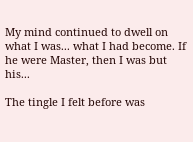My mind continued to dwell on what I was... what I had become. If he were Master, then I was but his...

The tingle I felt before was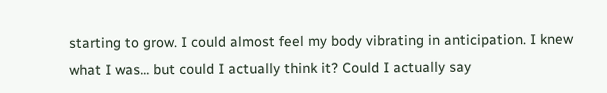starting to grow. I could almost feel my body vibrating in anticipation. I knew what I was... but could I actually think it? Could I actually say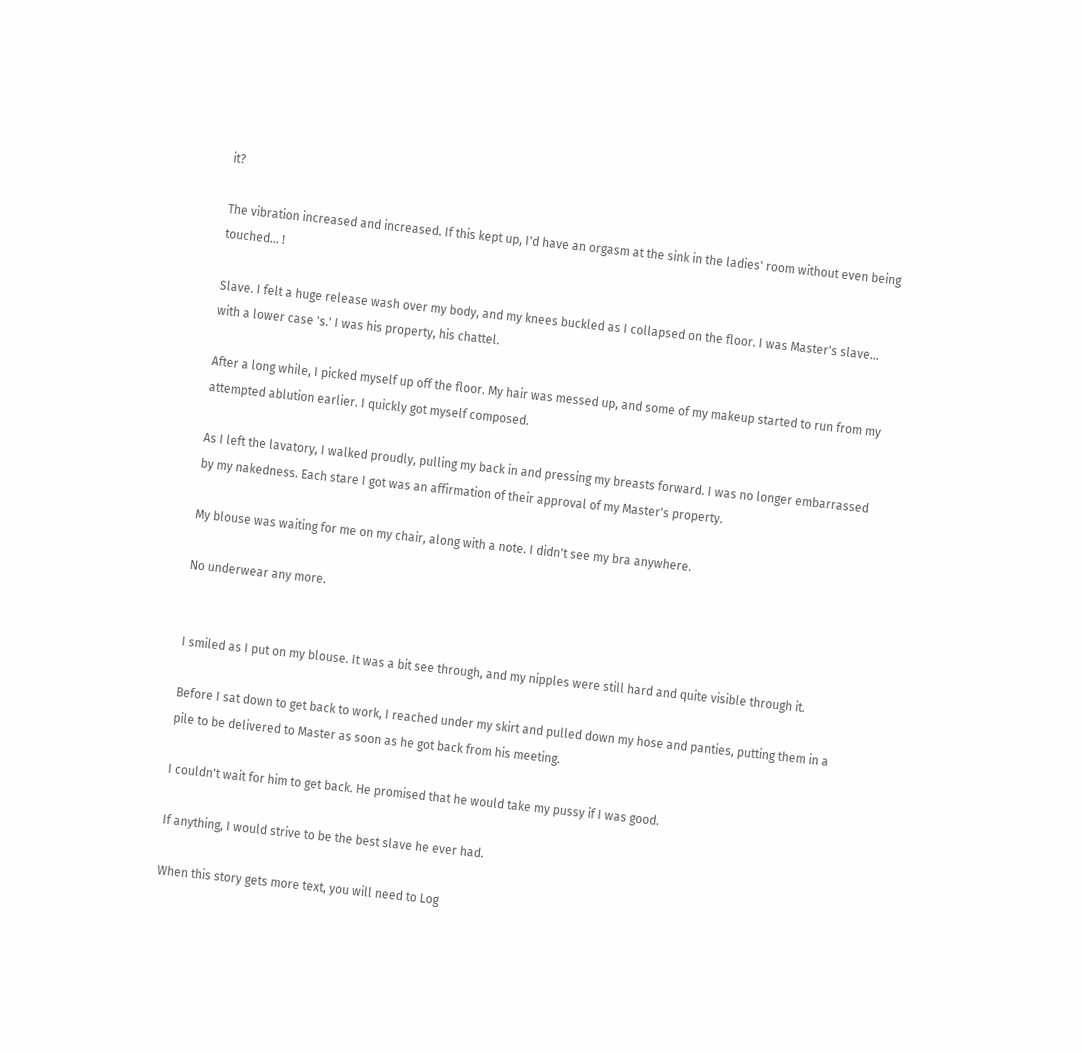it?

The vibration increased and increased. If this kept up, I'd have an orgasm at the sink in the ladies' room without even being touched... !

Slave. I felt a huge release wash over my body, and my knees buckled as I collapsed on the floor. I was Master's slave... with a lower case 's.' I was his property, his chattel.

After a long while, I picked myself up off the floor. My hair was messed up, and some of my makeup started to run from my attempted ablution earlier. I quickly got myself composed.

As I left the lavatory, I walked proudly, pulling my back in and pressing my breasts forward. I was no longer embarrassed by my nakedness. Each stare I got was an affirmation of their approval of my Master's property.

My blouse was waiting for me on my chair, along with a note. I didn't see my bra anywhere.

No underwear any more.


I smiled as I put on my blouse. It was a bit see through, and my nipples were still hard and quite visible through it.

Before I sat down to get back to work, I reached under my skirt and pulled down my hose and panties, putting them in a pile to be delivered to Master as soon as he got back from his meeting.

I couldn't wait for him to get back. He promised that he would take my pussy if I was good.

If anything, I would strive to be the best slave he ever had.

When this story gets more text, you will need to Log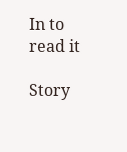In to read it

Story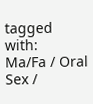tagged with:
Ma/Fa / Oral Sex /